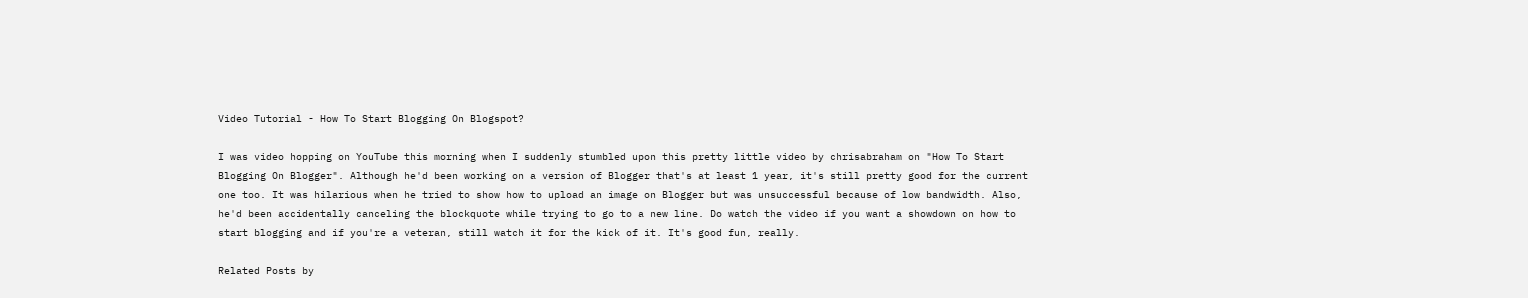Video Tutorial - How To Start Blogging On Blogspot?

I was video hopping on YouTube this morning when I suddenly stumbled upon this pretty little video by chrisabraham on "How To Start Blogging On Blogger". Although he'd been working on a version of Blogger that's at least 1 year, it's still pretty good for the current one too. It was hilarious when he tried to show how to upload an image on Blogger but was unsuccessful because of low bandwidth. Also, he'd been accidentally canceling the blockquote while trying to go to a new line. Do watch the video if you want a showdown on how to start blogging and if you're a veteran, still watch it for the kick of it. It's good fun, really.

Related Posts by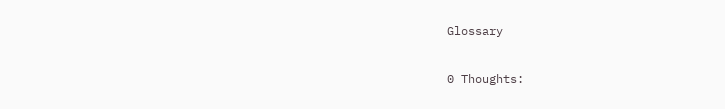Glossary

0 Thoughts: